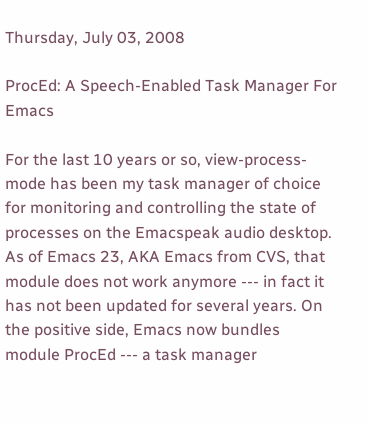Thursday, July 03, 2008

ProcEd: A Speech-Enabled Task Manager For Emacs

For the last 10 years or so, view-process-mode has been my task manager of choice for monitoring and controlling the state of processes on the Emacspeak audio desktop. As of Emacs 23, AKA Emacs from CVS, that module does not work anymore --- in fact it has not been updated for several years. On the positive side, Emacs now bundles module ProcEd --- a task manager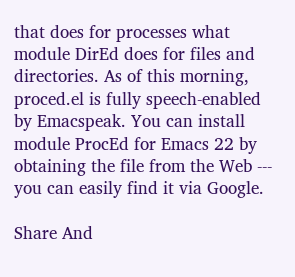that does for processes what module DirEd does for files and directories. As of this morning, proced.el is fully speech-enabled by Emacspeak. You can install module ProcEd for Emacs 22 by obtaining the file from the Web --- you can easily find it via Google.

Share And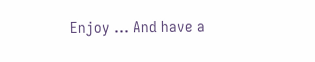Enjoy ... And have a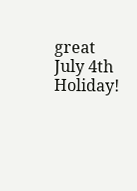great July 4th Holiday!